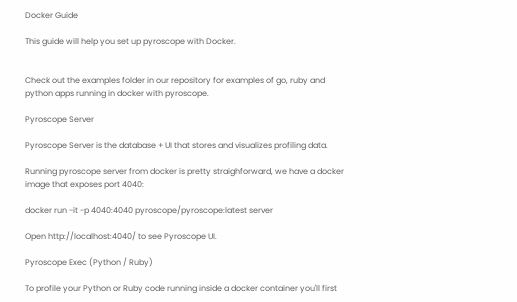Docker Guide

This guide will help you set up pyroscope with Docker.


Check out the examples folder in our repository for examples of go, ruby and python apps running in docker with pyroscope.

Pyroscope Server

Pyroscope Server is the database + UI that stores and visualizes profiling data.

Running pyroscope server from docker is pretty straighforward, we have a docker image that exposes port 4040:

docker run -it -p 4040:4040 pyroscope/pyroscope:latest server

Open http://localhost:4040/ to see Pyroscope UI.

Pyroscope Exec (Python / Ruby)

To profile your Python or Ruby code running inside a docker container you'll first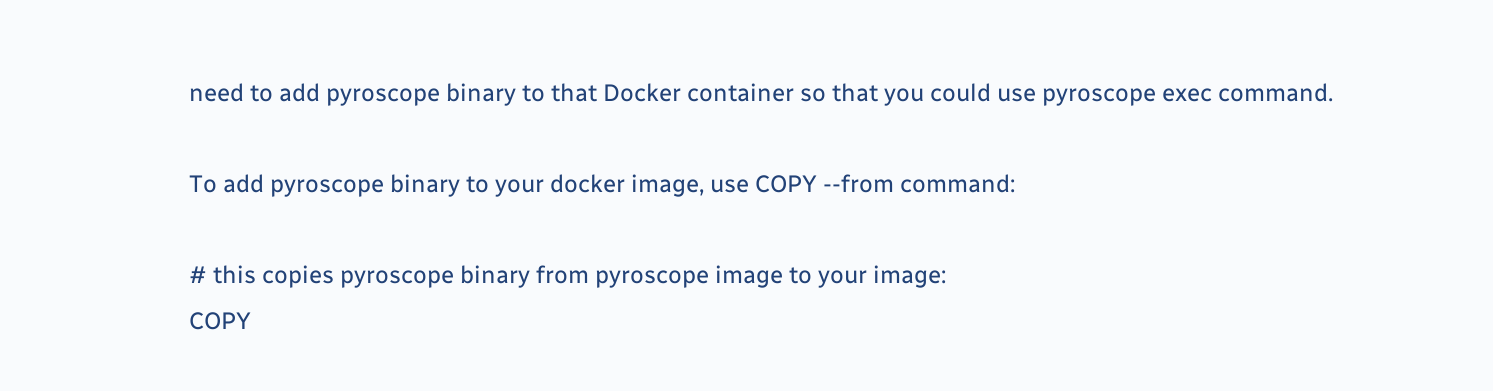need to add pyroscope binary to that Docker container so that you could use pyroscope exec command.

To add pyroscope binary to your docker image, use COPY --from command:

# this copies pyroscope binary from pyroscope image to your image:
COPY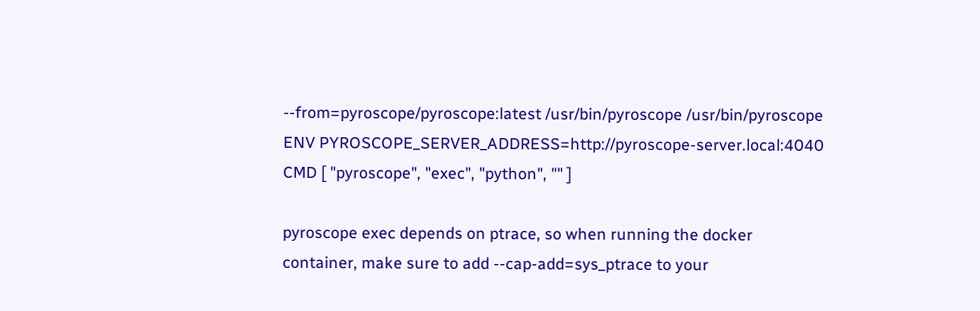--from=pyroscope/pyroscope:latest /usr/bin/pyroscope /usr/bin/pyroscope
ENV PYROSCOPE_SERVER_ADDRESS=http://pyroscope-server.local:4040
CMD [ "pyroscope", "exec", "python", "" ]

pyroscope exec depends on ptrace, so when running the docker container, make sure to add --cap-add=sys_ptrace to your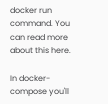docker run command. You can read more about this here.

In docker-compose you'll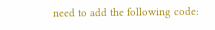need to add the following code: